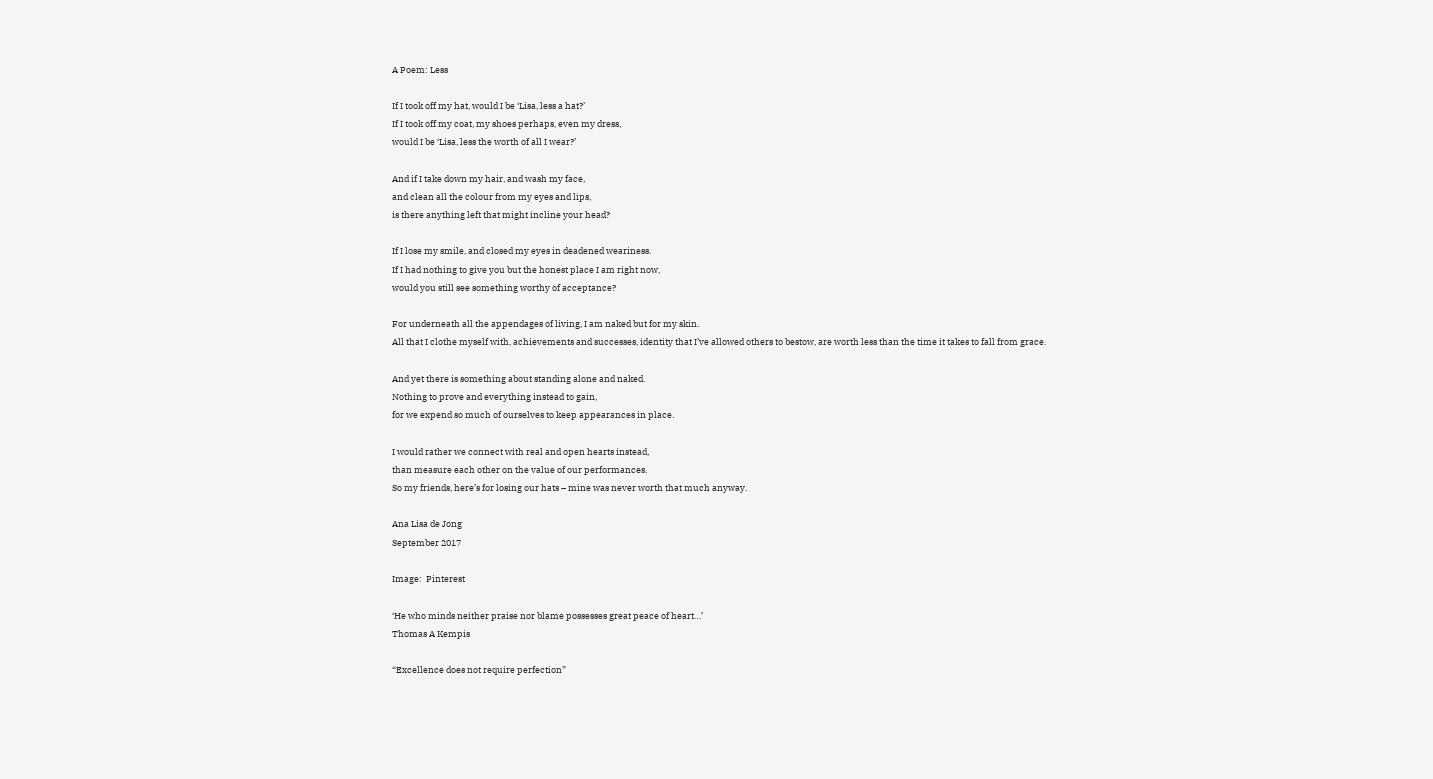A Poem: Less

If I took off my hat, would I be ‘Lisa, less a hat?’
If I took off my coat, my shoes perhaps, even my dress,
would I be ‘Lisa, less the worth of all I wear?’

And if I take down my hair, and wash my face,
and clean all the colour from my eyes and lips,
is there anything left that might incline your head?

If I lose my smile, and closed my eyes in deadened weariness.
If I had nothing to give you but the honest place I am right now,
would you still see something worthy of acceptance?

For underneath all the appendages of living, I am naked but for my skin.
All that I clothe myself with, achievements and successes, identity that I’ve allowed others to bestow, are worth less than the time it takes to fall from grace.

And yet there is something about standing alone and naked.
Nothing to prove and everything instead to gain,
for we expend so much of ourselves to keep appearances in place.

I would rather we connect with real and open hearts instead,
than measure each other on the value of our performances.
So my friends, here’s for losing our hats – mine was never worth that much anyway.

Ana Lisa de Jong
September 2017

Image:  Pinterest

‘He who minds neither praise nor blame possesses great peace of heart…’
Thomas A Kempis

“Excellence does not require perfection”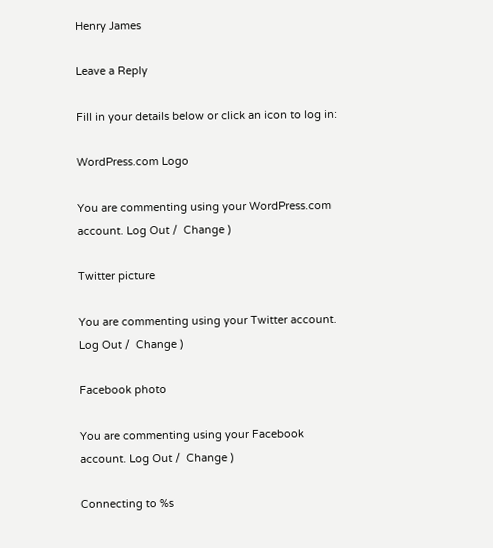Henry James

Leave a Reply

Fill in your details below or click an icon to log in:

WordPress.com Logo

You are commenting using your WordPress.com account. Log Out /  Change )

Twitter picture

You are commenting using your Twitter account. Log Out /  Change )

Facebook photo

You are commenting using your Facebook account. Log Out /  Change )

Connecting to %s